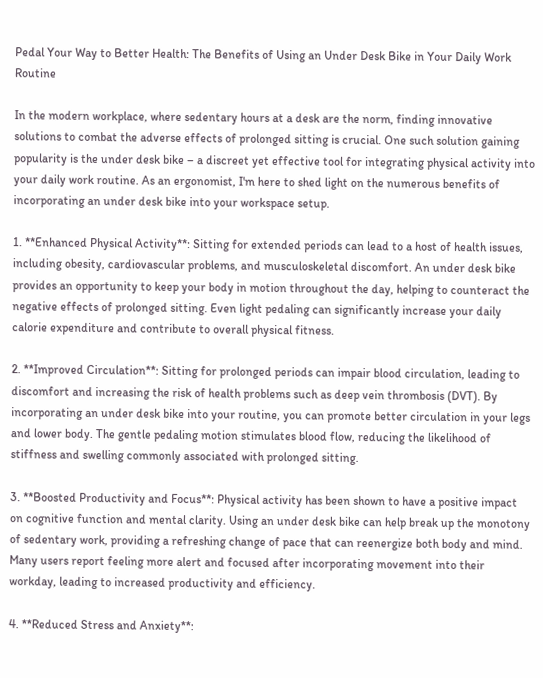Pedal Your Way to Better Health: The Benefits of Using an Under Desk Bike in Your Daily Work Routine

In the modern workplace, where sedentary hours at a desk are the norm, finding innovative solutions to combat the adverse effects of prolonged sitting is crucial. One such solution gaining popularity is the under desk bike – a discreet yet effective tool for integrating physical activity into your daily work routine. As an ergonomist, I'm here to shed light on the numerous benefits of incorporating an under desk bike into your workspace setup.

1. **Enhanced Physical Activity**: Sitting for extended periods can lead to a host of health issues, including obesity, cardiovascular problems, and musculoskeletal discomfort. An under desk bike provides an opportunity to keep your body in motion throughout the day, helping to counteract the negative effects of prolonged sitting. Even light pedaling can significantly increase your daily calorie expenditure and contribute to overall physical fitness.

2. **Improved Circulation**: Sitting for prolonged periods can impair blood circulation, leading to discomfort and increasing the risk of health problems such as deep vein thrombosis (DVT). By incorporating an under desk bike into your routine, you can promote better circulation in your legs and lower body. The gentle pedaling motion stimulates blood flow, reducing the likelihood of stiffness and swelling commonly associated with prolonged sitting.

3. **Boosted Productivity and Focus**: Physical activity has been shown to have a positive impact on cognitive function and mental clarity. Using an under desk bike can help break up the monotony of sedentary work, providing a refreshing change of pace that can reenergize both body and mind. Many users report feeling more alert and focused after incorporating movement into their workday, leading to increased productivity and efficiency.

4. **Reduced Stress and Anxiety**: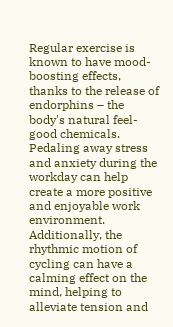Regular exercise is known to have mood-boosting effects, thanks to the release of endorphins – the body's natural feel-good chemicals. Pedaling away stress and anxiety during the workday can help create a more positive and enjoyable work environment. Additionally, the rhythmic motion of cycling can have a calming effect on the mind, helping to alleviate tension and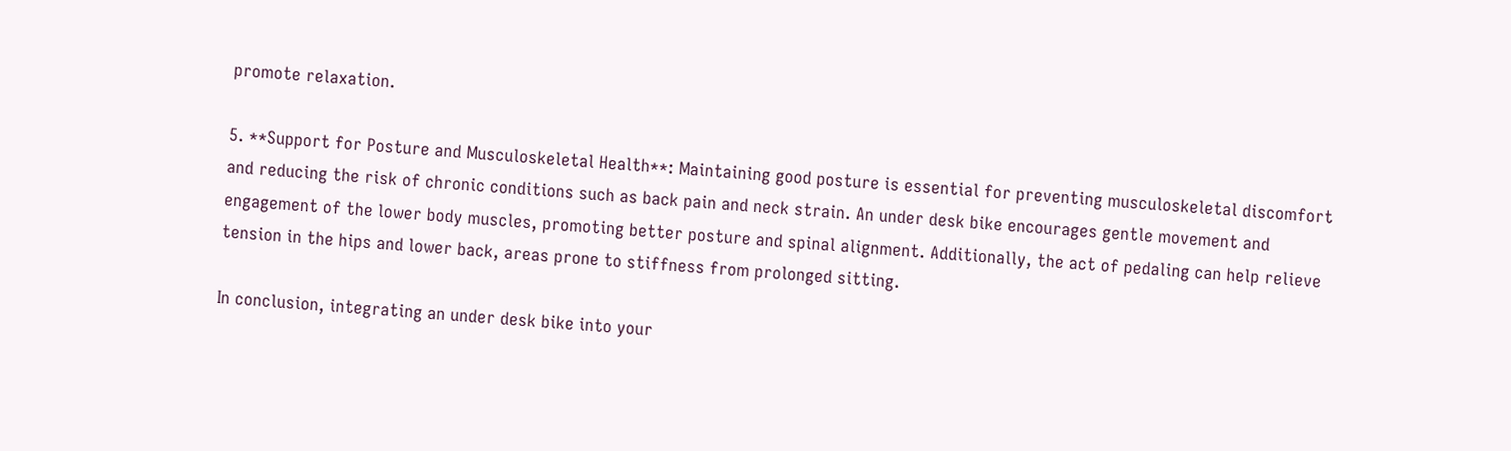promote relaxation.

5. **Support for Posture and Musculoskeletal Health**: Maintaining good posture is essential for preventing musculoskeletal discomfort and reducing the risk of chronic conditions such as back pain and neck strain. An under desk bike encourages gentle movement and engagement of the lower body muscles, promoting better posture and spinal alignment. Additionally, the act of pedaling can help relieve tension in the hips and lower back, areas prone to stiffness from prolonged sitting.

In conclusion, integrating an under desk bike into your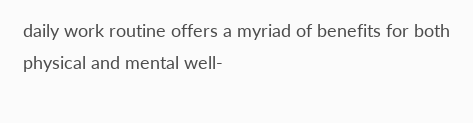daily work routine offers a myriad of benefits for both physical and mental well-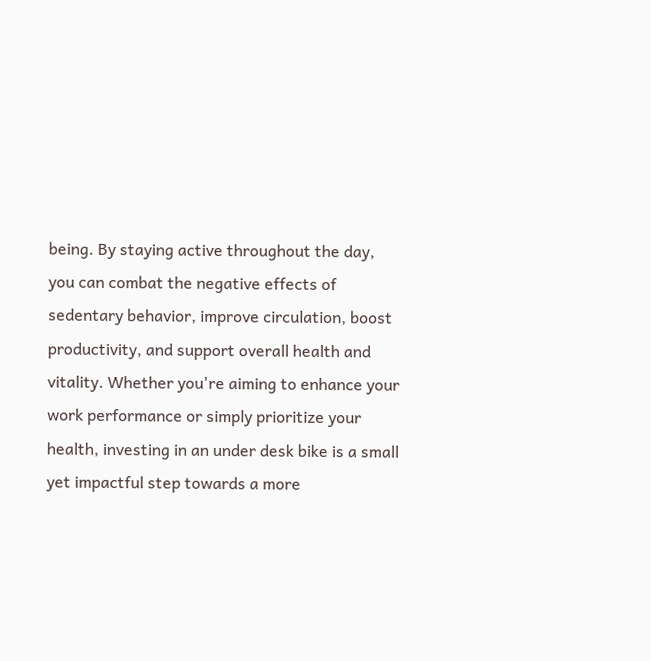being. By staying active throughout the day, you can combat the negative effects of sedentary behavior, improve circulation, boost productivity, and support overall health and vitality. Whether you're aiming to enhance your work performance or simply prioritize your health, investing in an under desk bike is a small yet impactful step towards a more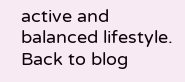active and balanced lifestyle.
Back to blog